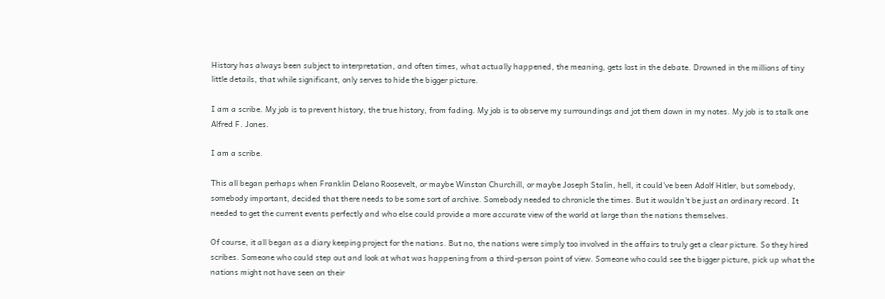History has always been subject to interpretation, and often times, what actually happened, the meaning, gets lost in the debate. Drowned in the millions of tiny little details, that while significant, only serves to hide the bigger picture.

I am a scribe. My job is to prevent history, the true history, from fading. My job is to observe my surroundings and jot them down in my notes. My job is to stalk one Alfred F. Jones.

I am a scribe.

This all began perhaps when Franklin Delano Roosevelt, or maybe Winston Churchill, or maybe Joseph Stalin, hell, it could've been Adolf Hitler, but somebody, somebody important, decided that there needs to be some sort of archive. Somebody needed to chronicle the times. But it wouldn't be just an ordinary record. It needed to get the current events perfectly and who else could provide a more accurate view of the world at large than the nations themselves.

Of course, it all began as a diary keeping project for the nations. But no, the nations were simply too involved in the affairs to truly get a clear picture. So they hired scribes. Someone who could step out and look at what was happening from a third-person point of view. Someone who could see the bigger picture, pick up what the nations might not have seen on their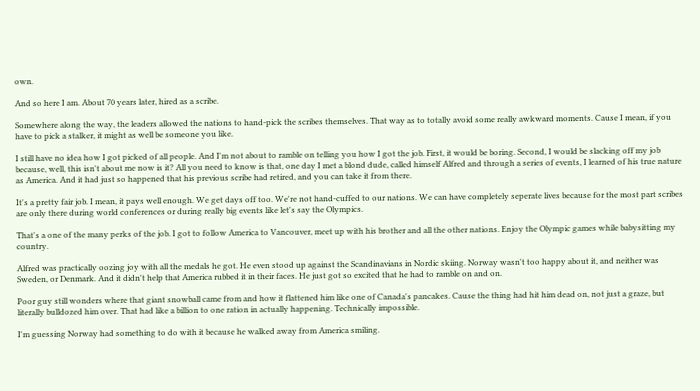own.

And so here I am. About 70 years later, hired as a scribe.

Somewhere along the way, the leaders allowed the nations to hand-pick the scribes themselves. That way as to totally avoid some really awkward moments. Cause I mean, if you have to pick a stalker, it might as well be someone you like.

I still have no idea how I got picked of all people. And I'm not about to ramble on telling you how I got the job. First, it would be boring. Second, I would be slacking off my job because, well, this isn't about me now is it? All you need to know is that, one day I met a blond dude, called himself Alfred and through a series of events, I learned of his true nature as America. And it had just so happened that his previous scribe had retired, and you can take it from there.

It's a pretty fair job. I mean, it pays well enough. We get days off too. We're not hand-cuffed to our nations. We can have completely seperate lives because for the most part scribes are only there during world conferences or during really big events like let's say the Olympics.

That's a one of the many perks of the job. I got to follow America to Vancouver, meet up with his brother and all the other nations. Enjoy the Olympic games while babysitting my country.

Alfred was practically oozing joy with all the medals he got. He even stood up against the Scandinavians in Nordic skiing. Norway wasn't too happy about it, and neither was Sweden, or Denmark. And it didn't help that America rubbed it in their faces. He just got so excited that he had to ramble on and on.

Poor guy still wonders where that giant snowball came from and how it flattened him like one of Canada's pancakes. Cause the thing had hit him dead on, not just a graze, but literally bulldozed him over. That had like a billion to one ration in actually happening. Technically impossible.

I'm guessing Norway had something to do with it because he walked away from America smiling.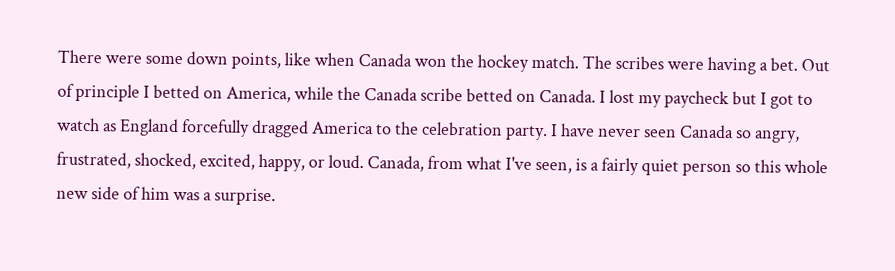There were some down points, like when Canada won the hockey match. The scribes were having a bet. Out of principle I betted on America, while the Canada scribe betted on Canada. I lost my paycheck but I got to watch as England forcefully dragged America to the celebration party. I have never seen Canada so angry, frustrated, shocked, excited, happy, or loud. Canada, from what I've seen, is a fairly quiet person so this whole new side of him was a surprise.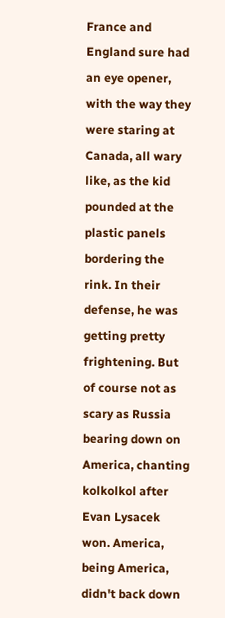France and England sure had an eye opener, with the way they were staring at Canada, all wary like, as the kid pounded at the plastic panels bordering the rink. In their defense, he was getting pretty frightening. But of course not as scary as Russia bearing down on America, chanting kolkolkol after Evan Lysacek won. America, being America, didn't back down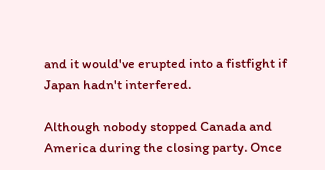and it would've erupted into a fistfight if Japan hadn't interfered.

Although nobody stopped Canada and America during the closing party. Once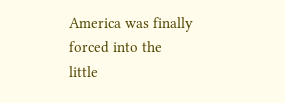America was finally forced into the little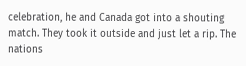celebration, he and Canada got into a shouting match. They took it outside and just let a rip. The nations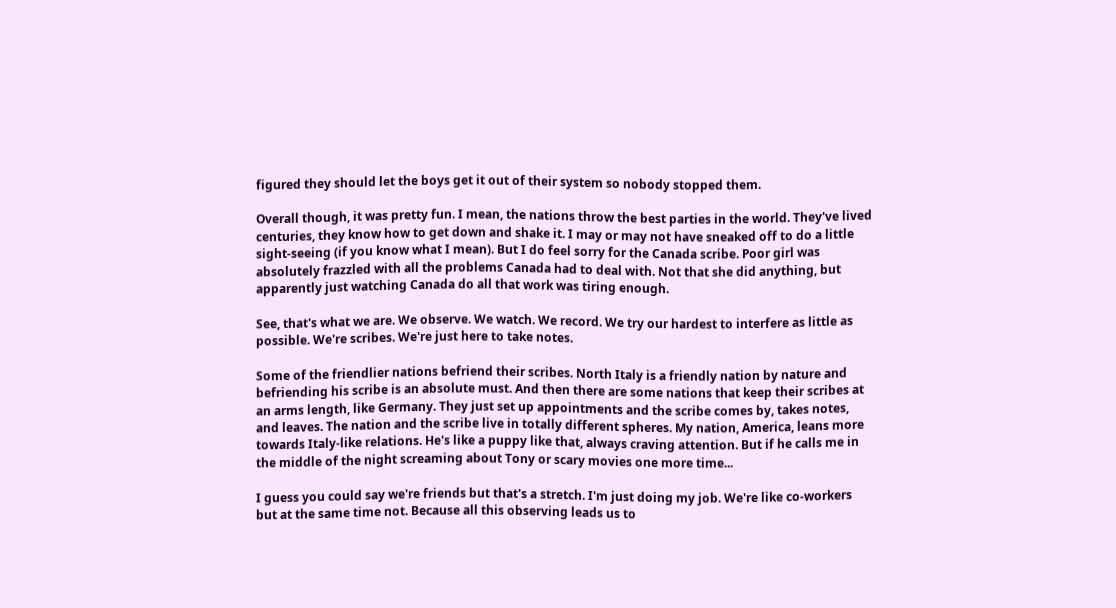figured they should let the boys get it out of their system so nobody stopped them.

Overall though, it was pretty fun. I mean, the nations throw the best parties in the world. They've lived centuries, they know how to get down and shake it. I may or may not have sneaked off to do a little sight-seeing (if you know what I mean). But I do feel sorry for the Canada scribe. Poor girl was absolutely frazzled with all the problems Canada had to deal with. Not that she did anything, but apparently just watching Canada do all that work was tiring enough.

See, that's what we are. We observe. We watch. We record. We try our hardest to interfere as little as possible. We're scribes. We're just here to take notes.

Some of the friendlier nations befriend their scribes. North Italy is a friendly nation by nature and befriending his scribe is an absolute must. And then there are some nations that keep their scribes at an arms length, like Germany. They just set up appointments and the scribe comes by, takes notes, and leaves. The nation and the scribe live in totally different spheres. My nation, America, leans more towards Italy-like relations. He's like a puppy like that, always craving attention. But if he calls me in the middle of the night screaming about Tony or scary movies one more time...

I guess you could say we're friends but that's a stretch. I'm just doing my job. We're like co-workers but at the same time not. Because all this observing leads us to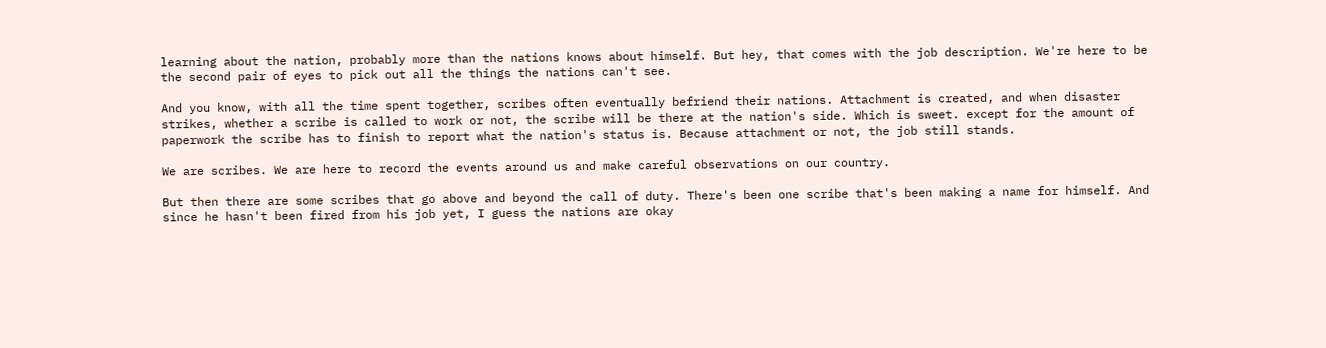learning about the nation, probably more than the nations knows about himself. But hey, that comes with the job description. We're here to be the second pair of eyes to pick out all the things the nations can't see.

And you know, with all the time spent together, scribes often eventually befriend their nations. Attachment is created, and when disaster strikes, whether a scribe is called to work or not, the scribe will be there at the nation's side. Which is sweet. except for the amount of paperwork the scribe has to finish to report what the nation's status is. Because attachment or not, the job still stands.

We are scribes. We are here to record the events around us and make careful observations on our country.

But then there are some scribes that go above and beyond the call of duty. There's been one scribe that's been making a name for himself. And since he hasn't been fired from his job yet, I guess the nations are okay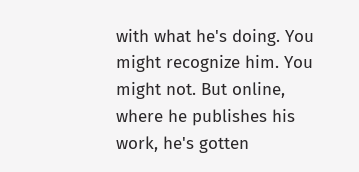with what he's doing. You might recognize him. You might not. But online, where he publishes his work, he's gotten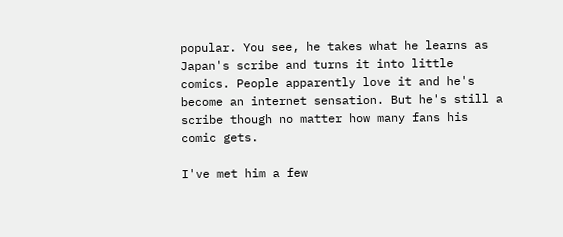popular. You see, he takes what he learns as Japan's scribe and turns it into little comics. People apparently love it and he's become an internet sensation. But he's still a scribe though no matter how many fans his comic gets.

I've met him a few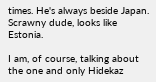times. He's always beside Japan. Scrawny dude, looks like Estonia.

I am, of course, talking about the one and only Hidekaz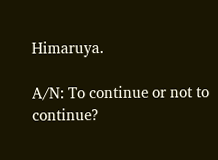Himaruya.

A/N: To continue or not to continue?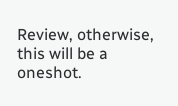Review, otherwise, this will be a oneshot.